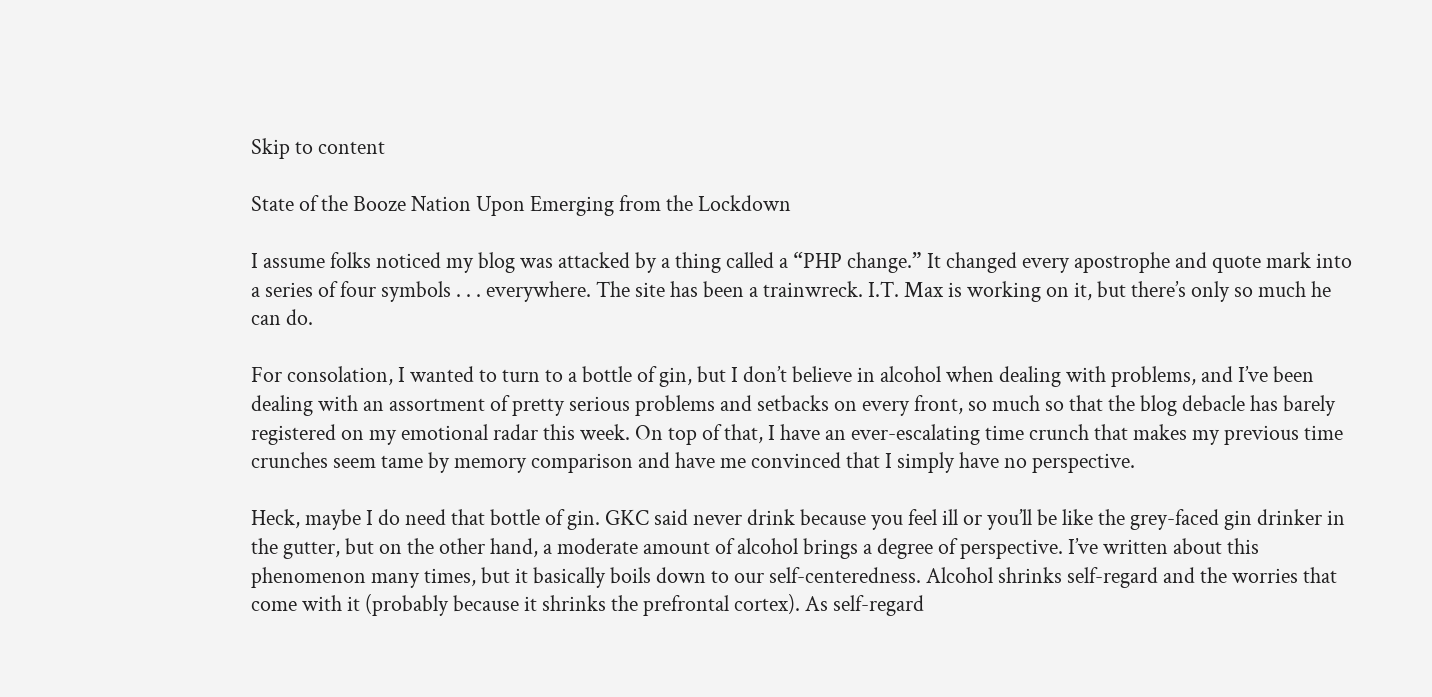Skip to content

State of the Booze Nation Upon Emerging from the Lockdown

I assume folks noticed my blog was attacked by a thing called a “PHP change.” It changed every apostrophe and quote mark into a series of four symbols . . . everywhere. The site has been a trainwreck. I.T. Max is working on it, but there’s only so much he can do.

For consolation, I wanted to turn to a bottle of gin, but I don’t believe in alcohol when dealing with problems, and I’ve been dealing with an assortment of pretty serious problems and setbacks on every front, so much so that the blog debacle has barely registered on my emotional radar this week. On top of that, I have an ever-escalating time crunch that makes my previous time crunches seem tame by memory comparison and have me convinced that I simply have no perspective.

Heck, maybe I do need that bottle of gin. GKC said never drink because you feel ill or you’ll be like the grey-faced gin drinker in the gutter, but on the other hand, a moderate amount of alcohol brings a degree of perspective. I’ve written about this phenomenon many times, but it basically boils down to our self-centeredness. Alcohol shrinks self-regard and the worries that come with it (probably because it shrinks the prefrontal cortex). As self-regard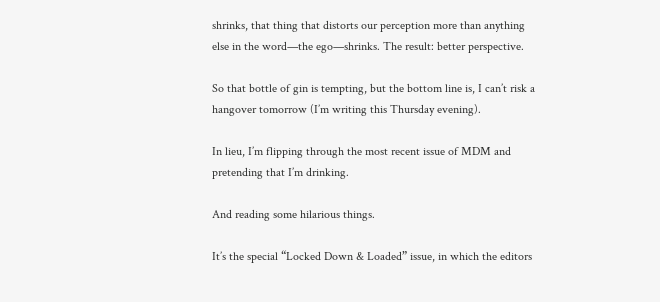shrinks, that thing that distorts our perception more than anything else in the word—the ego—shrinks. The result: better perspective.

So that bottle of gin is tempting, but the bottom line is, I can’t risk a hangover tomorrow (I’m writing this Thursday evening).

In lieu, I’m flipping through the most recent issue of MDM and pretending that I’m drinking.

And reading some hilarious things.

It’s the special “Locked Down & Loaded” issue, in which the editors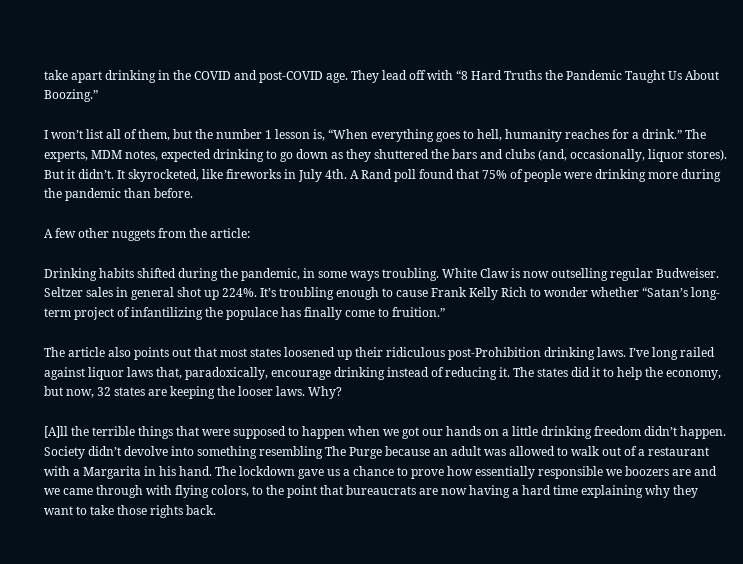take apart drinking in the COVID and post-COVID age. They lead off with “8 Hard Truths the Pandemic Taught Us About Boozing.”

I won’t list all of them, but the number 1 lesson is, “When everything goes to hell, humanity reaches for a drink.” The experts, MDM notes, expected drinking to go down as they shuttered the bars and clubs (and, occasionally, liquor stores). But it didn’t. It skyrocketed, like fireworks in July 4th. A Rand poll found that 75% of people were drinking more during the pandemic than before.

A few other nuggets from the article:

Drinking habits shifted during the pandemic, in some ways troubling. White Claw is now outselling regular Budweiser. Seltzer sales in general shot up 224%. It’s troubling enough to cause Frank Kelly Rich to wonder whether “Satan’s long-term project of infantilizing the populace has finally come to fruition.”

The article also points out that most states loosened up their ridiculous post-Prohibition drinking laws. I’ve long railed against liquor laws that, paradoxically, encourage drinking instead of reducing it. The states did it to help the economy, but now, 32 states are keeping the looser laws. Why?

[A]ll the terrible things that were supposed to happen when we got our hands on a little drinking freedom didn’t happen. Society didn’t devolve into something resembling The Purge because an adult was allowed to walk out of a restaurant with a Margarita in his hand. The lockdown gave us a chance to prove how essentially responsible we boozers are and we came through with flying colors, to the point that bureaucrats are now having a hard time explaining why they want to take those rights back.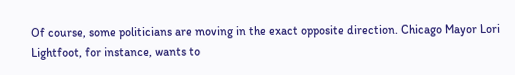Of course, some politicians are moving in the exact opposite direction. Chicago Mayor Lori Lightfoot, for instance, wants to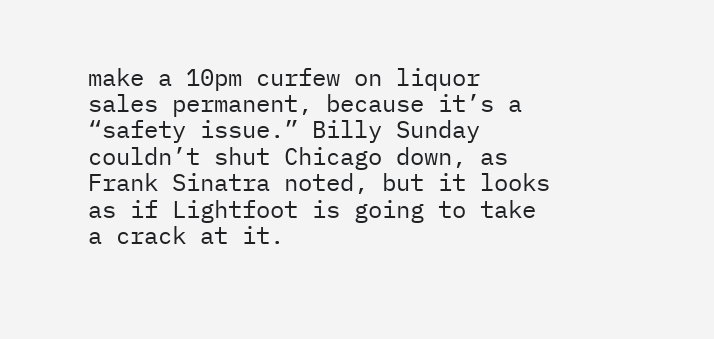make a 10pm curfew on liquor sales permanent, because it’s a “safety issue.” Billy Sunday couldn’t shut Chicago down, as Frank Sinatra noted, but it looks as if Lightfoot is going to take a crack at it.